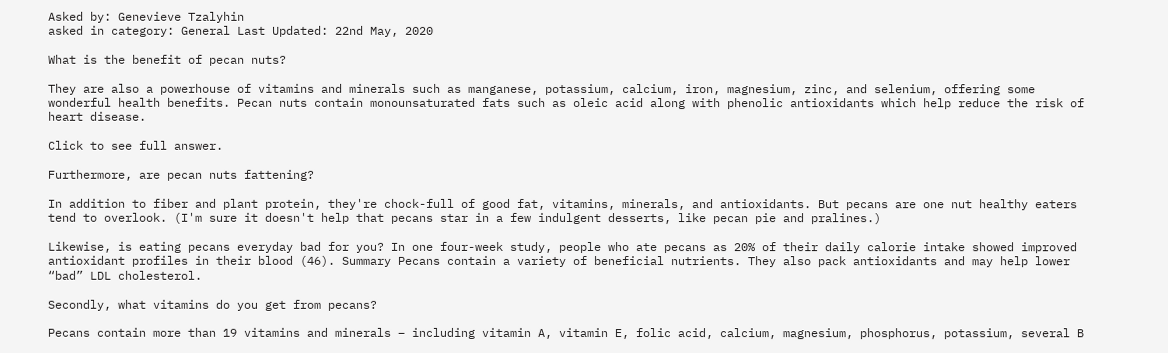Asked by: Genevieve Tzalyhin
asked in category: General Last Updated: 22nd May, 2020

What is the benefit of pecan nuts?

They are also a powerhouse of vitamins and minerals such as manganese, potassium, calcium, iron, magnesium, zinc, and selenium, offering some wonderful health benefits. Pecan nuts contain monounsaturated fats such as oleic acid along with phenolic antioxidants which help reduce the risk of heart disease.

Click to see full answer.

Furthermore, are pecan nuts fattening?

In addition to fiber and plant protein, they're chock-full of good fat, vitamins, minerals, and antioxidants. But pecans are one nut healthy eaters tend to overlook. (I'm sure it doesn't help that pecans star in a few indulgent desserts, like pecan pie and pralines.)

Likewise, is eating pecans everyday bad for you? In one four-week study, people who ate pecans as 20% of their daily calorie intake showed improved antioxidant profiles in their blood (46). Summary Pecans contain a variety of beneficial nutrients. They also pack antioxidants and may help lower “bad” LDL cholesterol.

Secondly, what vitamins do you get from pecans?

Pecans contain more than 19 vitamins and minerals – including vitamin A, vitamin E, folic acid, calcium, magnesium, phosphorus, potassium, several B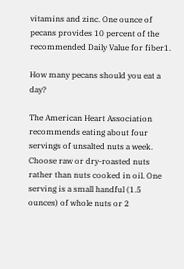vitamins and zinc. One ounce of pecans provides 10 percent of the recommended Daily Value for fiber1.

How many pecans should you eat a day?

The American Heart Association recommends eating about four servings of unsalted nuts a week. Choose raw or dry-roasted nuts rather than nuts cooked in oil. One serving is a small handful (1.5 ounces) of whole nuts or 2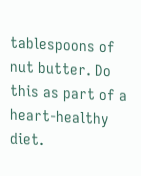tablespoons of nut butter. Do this as part of a heart-healthy diet.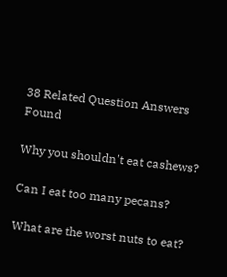38 Related Question Answers Found

Why you shouldn't eat cashews?

Can I eat too many pecans?

What are the worst nuts to eat?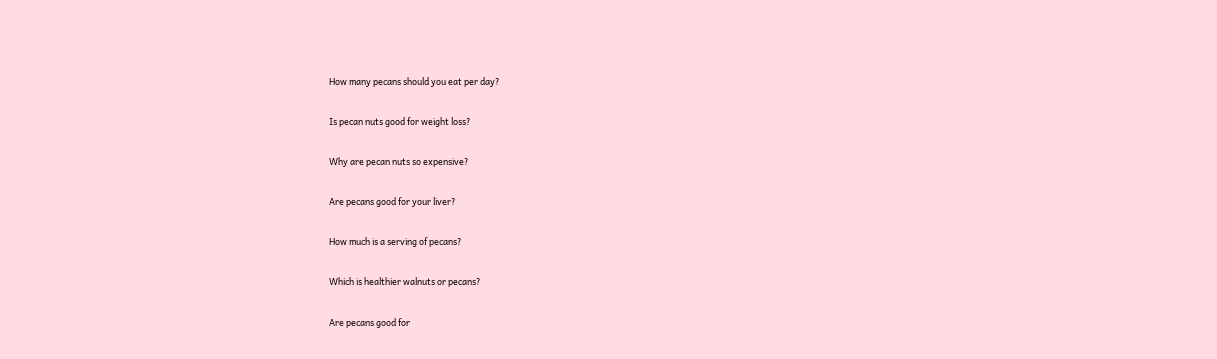How many pecans should you eat per day?

Is pecan nuts good for weight loss?

Why are pecan nuts so expensive?

Are pecans good for your liver?

How much is a serving of pecans?

Which is healthier walnuts or pecans?

Are pecans good for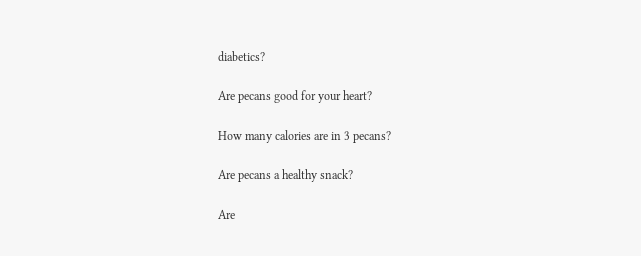diabetics?

Are pecans good for your heart?

How many calories are in 3 pecans?

Are pecans a healthy snack?

Are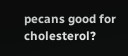pecans good for cholesterol?